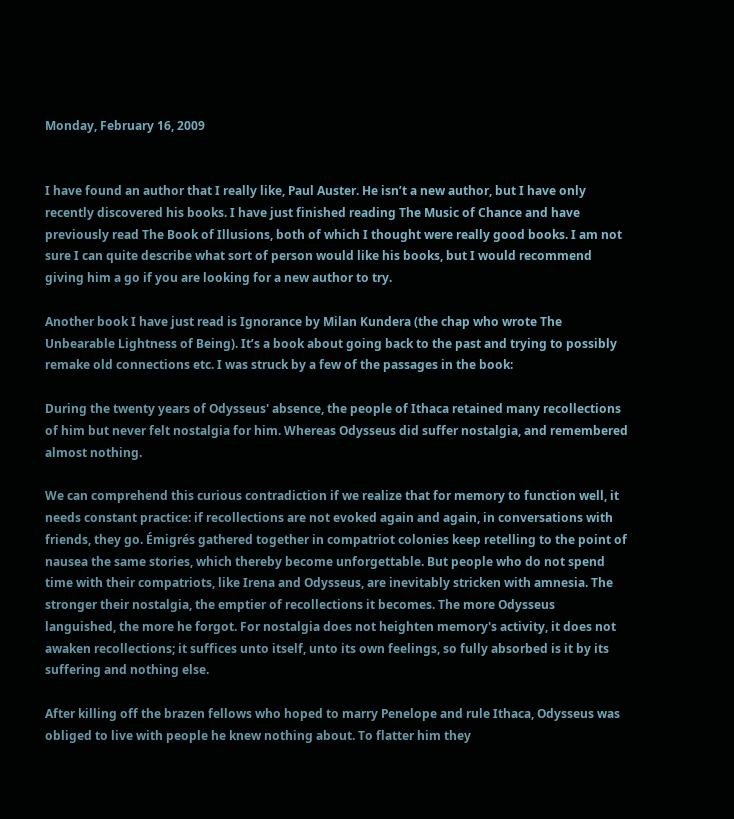Monday, February 16, 2009


I have found an author that I really like, Paul Auster. He isn’t a new author, but I have only recently discovered his books. I have just finished reading The Music of Chance and have previously read The Book of Illusions, both of which I thought were really good books. I am not sure I can quite describe what sort of person would like his books, but I would recommend giving him a go if you are looking for a new author to try.

Another book I have just read is Ignorance by Milan Kundera (the chap who wrote The Unbearable Lightness of Being). It’s a book about going back to the past and trying to possibly remake old connections etc. I was struck by a few of the passages in the book:

During the twenty years of Odysseus' absence, the people of Ithaca retained many recollections of him but never felt nostalgia for him. Whereas Odysseus did suffer nostalgia, and remembered almost nothing.

We can comprehend this curious contradiction if we realize that for memory to function well, it needs constant practice: if recollections are not evoked again and again, in conversations with friends, they go. Émigrés gathered together in compatriot colonies keep retelling to the point of nausea the same stories, which thereby become unforgettable. But people who do not spend time with their compatriots, like Irena and Odysseus, are inevitably stricken with amnesia. The stronger their nostalgia, the emptier of recollections it becomes. The more Odysseus languished, the more he forgot. For nostalgia does not heighten memory's activity, it does not awaken recollections; it suffices unto itself, unto its own feelings, so fully absorbed is it by its suffering and nothing else.

After killing off the brazen fellows who hoped to marry Penelope and rule Ithaca, Odysseus was obliged to live with people he knew nothing about. To flatter him they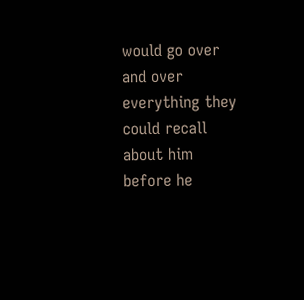would go over and over everything they could recall about him before he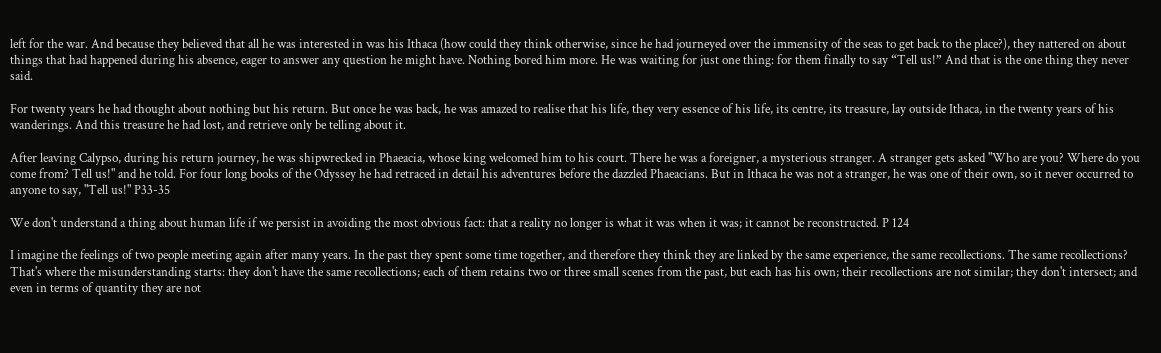left for the war. And because they believed that all he was interested in was his Ithaca (how could they think otherwise, since he had journeyed over the immensity of the seas to get back to the place?), they nattered on about things that had happened during his absence, eager to answer any question he might have. Nothing bored him more. He was waiting for just one thing: for them finally to say “Tell us!” And that is the one thing they never said.

For twenty years he had thought about nothing but his return. But once he was back, he was amazed to realise that his life, they very essence of his life, its centre, its treasure, lay outside Ithaca, in the twenty years of his wanderings. And this treasure he had lost, and retrieve only be telling about it.

After leaving Calypso, during his return journey, he was shipwrecked in Phaeacia, whose king welcomed him to his court. There he was a foreigner, a mysterious stranger. A stranger gets asked "Who are you? Where do you come from? Tell us!" and he told. For four long books of the Odyssey he had retraced in detail his adventures before the dazzled Phaeacians. But in Ithaca he was not a stranger, he was one of their own, so it never occurred to anyone to say, "Tell us!" P33-35

We don't understand a thing about human life if we persist in avoiding the most obvious fact: that a reality no longer is what it was when it was; it cannot be reconstructed. P 124

I imagine the feelings of two people meeting again after many years. In the past they spent some time together, and therefore they think they are linked by the same experience, the same recollections. The same recollections? That's where the misunderstanding starts: they don't have the same recollections; each of them retains two or three small scenes from the past, but each has his own; their recollections are not similar; they don't intersect; and even in terms of quantity they are not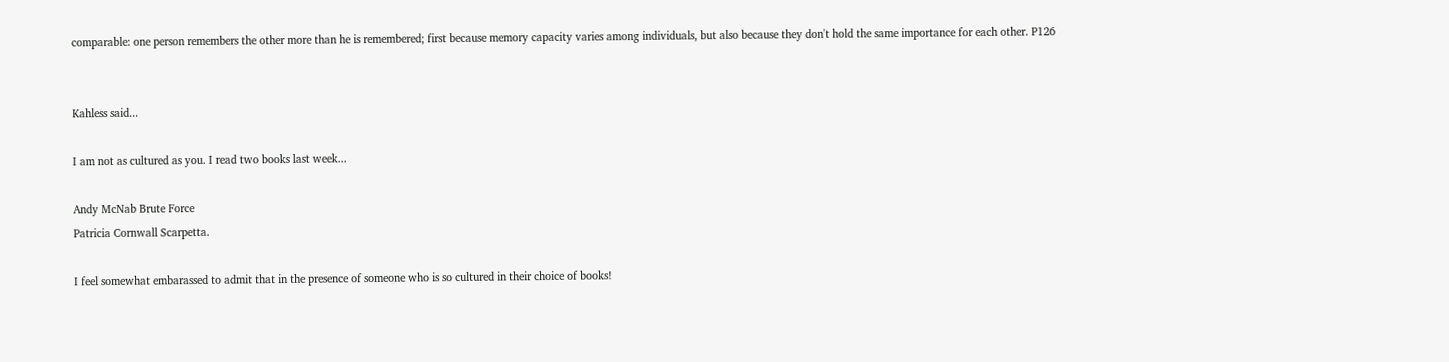comparable: one person remembers the other more than he is remembered; first because memory capacity varies among individuals, but also because they don't hold the same importance for each other. P126


Kahless said...

I am not as cultured as you. I read two books last week...

Andy McNab Brute Force
Patricia Cornwall Scarpetta.

I feel somewhat embarassed to admit that in the presence of someone who is so cultured in their choice of books!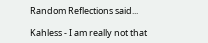Random Reflections said...

Kahless - I am really not that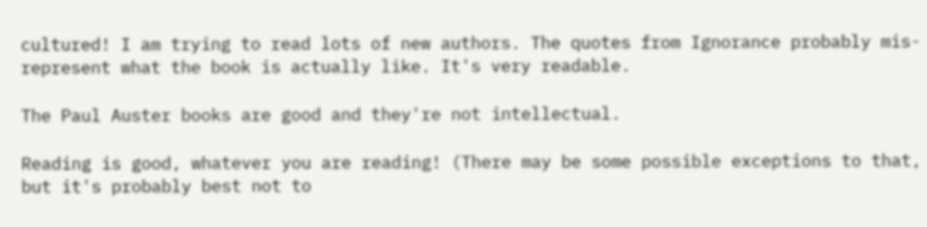cultured! I am trying to read lots of new authors. The quotes from Ignorance probably mis-represent what the book is actually like. It's very readable.

The Paul Auster books are good and they're not intellectual.

Reading is good, whatever you are reading! (There may be some possible exceptions to that, but it's probably best not to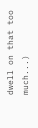dwell on that too much...)